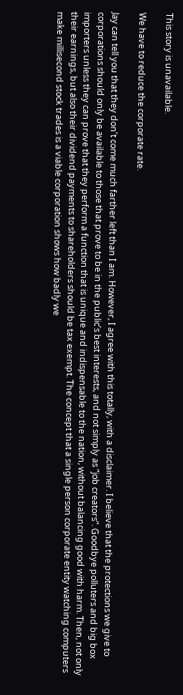This story is unavailable.

We have to reduce the corporate rate.

Jay can tell you that they don’t come much farther left than I am. However, I agree with this totally, with a disclaimer. I believe that the protections we give to corporations should only be available to those that prove to be in the public’s best interests, and not simply as “job creators”. Goodbye polluters and big box importers unless they can prove that they perform a function that is unique and indispensable to the nation, without balancing good with harm. Then, not only their earnings, but also their dividend payments to shareholders should be tax exempt. The concept that a single person corporate entity watching computers make millisecond stock trades is a viable corporation shows how badly we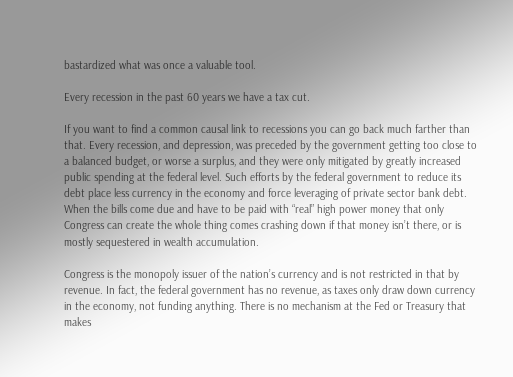bastardized what was once a valuable tool.

Every recession in the past 60 years we have a tax cut.

If you want to find a common causal link to recessions you can go back much farther than that. Every recession, and depression, was preceded by the government getting too close to a balanced budget, or worse a surplus, and they were only mitigated by greatly increased public spending at the federal level. Such efforts by the federal government to reduce its debt place less currency in the economy and force leveraging of private sector bank debt. When the bills come due and have to be paid with “real” high power money that only Congress can create the whole thing comes crashing down if that money isn’t there, or is mostly sequestered in wealth accumulation.

Congress is the monopoly issuer of the nation’s currency and is not restricted in that by revenue. In fact, the federal government has no revenue, as taxes only draw down currency in the economy, not funding anything. There is no mechanism at the Fed or Treasury that makes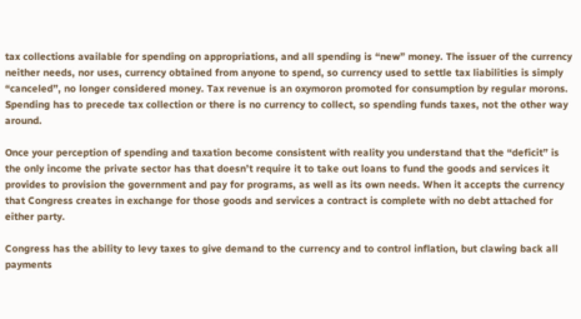tax collections available for spending on appropriations, and all spending is “new” money. The issuer of the currency neither needs, nor uses, currency obtained from anyone to spend, so currency used to settle tax liabilities is simply “canceled”, no longer considered money. Tax revenue is an oxymoron promoted for consumption by regular morons. Spending has to precede tax collection or there is no currency to collect, so spending funds taxes, not the other way around.

Once your perception of spending and taxation become consistent with reality you understand that the “deficit” is the only income the private sector has that doesn’t require it to take out loans to fund the goods and services it provides to provision the government and pay for programs, as well as its own needs. When it accepts the currency that Congress creates in exchange for those goods and services a contract is complete with no debt attached for either party.

Congress has the ability to levy taxes to give demand to the currency and to control inflation, but clawing back all payments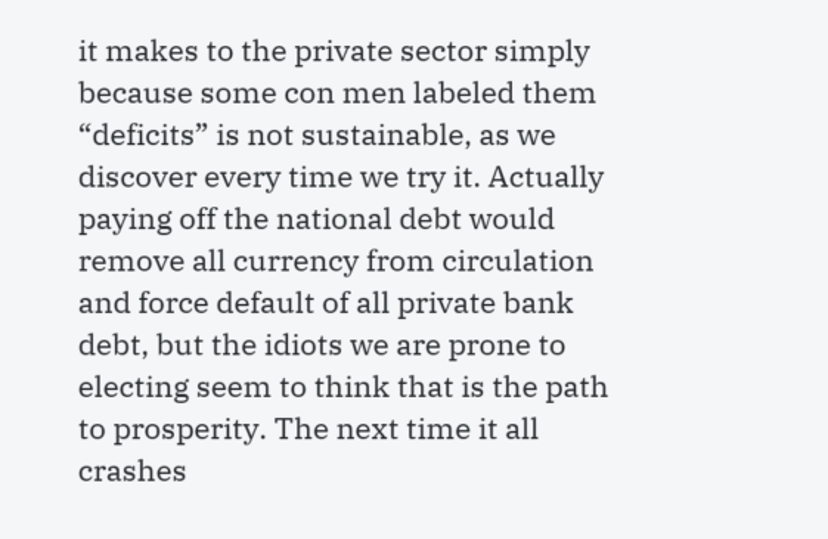it makes to the private sector simply because some con men labeled them “deficits” is not sustainable, as we discover every time we try it. Actually paying off the national debt would remove all currency from circulation and force default of all private bank debt, but the idiots we are prone to electing seem to think that is the path to prosperity. The next time it all crashes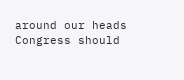around our heads Congress should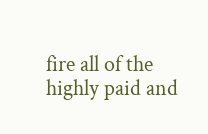fire all of the highly paid and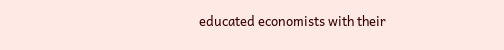educated economists with their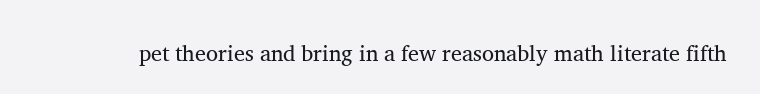pet theories and bring in a few reasonably math literate fifth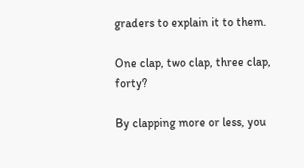graders to explain it to them.

One clap, two clap, three clap, forty?

By clapping more or less, you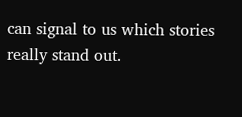can signal to us which stories really stand out.